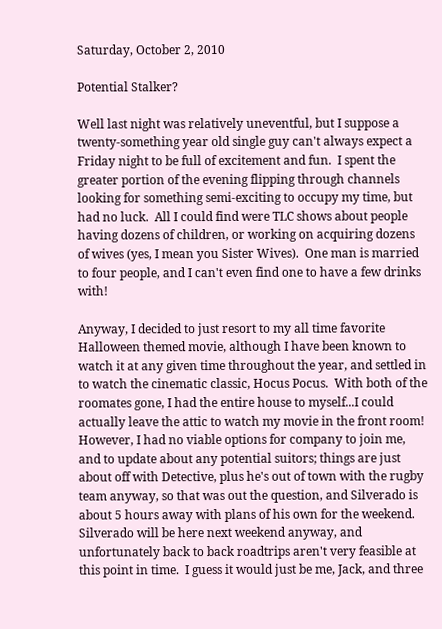Saturday, October 2, 2010

Potential Stalker?

Well last night was relatively uneventful, but I suppose a twenty-something year old single guy can't always expect a Friday night to be full of excitement and fun.  I spent the greater portion of the evening flipping through channels looking for something semi-exciting to occupy my time, but had no luck.  All I could find were TLC shows about people having dozens of children, or working on acquiring dozens of wives (yes, I mean you Sister Wives).  One man is married to four people, and I can't even find one to have a few drinks with!

Anyway, I decided to just resort to my all time favorite Halloween themed movie, although I have been known to watch it at any given time throughout the year, and settled in to watch the cinematic classic, Hocus Pocus.  With both of the roomates gone, I had the entire house to myself...I could actually leave the attic to watch my movie in the front room!  However, I had no viable options for company to join me, and to update about any potential suitors; things are just about off with Detective, plus he's out of town with the rugby team anyway, so that was out the question, and Silverado is about 5 hours away with plans of his own for the weekend.  Silverado will be here next weekend anyway, and unfortunately back to back roadtrips aren't very feasible at this point in time.  I guess it would just be me, Jack, and three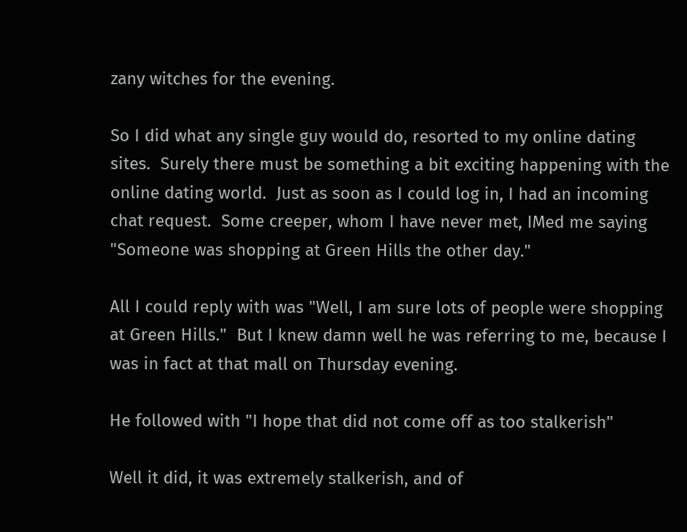zany witches for the evening.

So I did what any single guy would do, resorted to my online dating sites.  Surely there must be something a bit exciting happening with the online dating world.  Just as soon as I could log in, I had an incoming chat request.  Some creeper, whom I have never met, IMed me saying "Someone was shopping at Green Hills the other day."

All I could reply with was "Well, I am sure lots of people were shopping at Green Hills."  But I knew damn well he was referring to me, because I was in fact at that mall on Thursday evening.

He followed with "I hope that did not come off as too stalkerish"

Well it did, it was extremely stalkerish, and of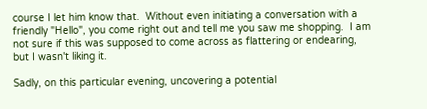course I let him know that.  Without even initiating a conversation with a friendly "Hello", you come right out and tell me you saw me shopping.  I am not sure if this was supposed to come across as flattering or endearing, but I wasn't liking it.

Sadly, on this particular evening, uncovering a potential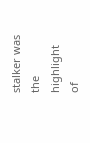stalker was the highlight of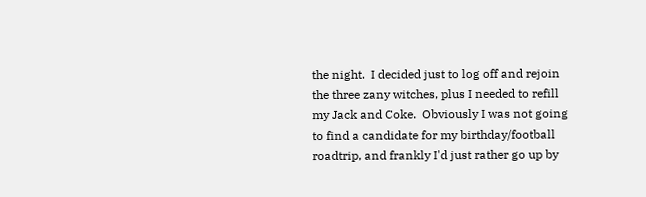the night.  I decided just to log off and rejoin the three zany witches, plus I needed to refill my Jack and Coke.  Obviously I was not going to find a candidate for my birthday/football roadtrip, and frankly I'd just rather go up by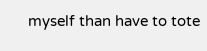myself than have to tote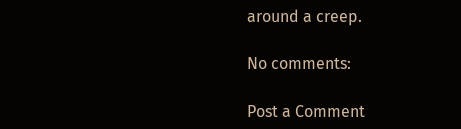around a creep.

No comments:

Post a Comment